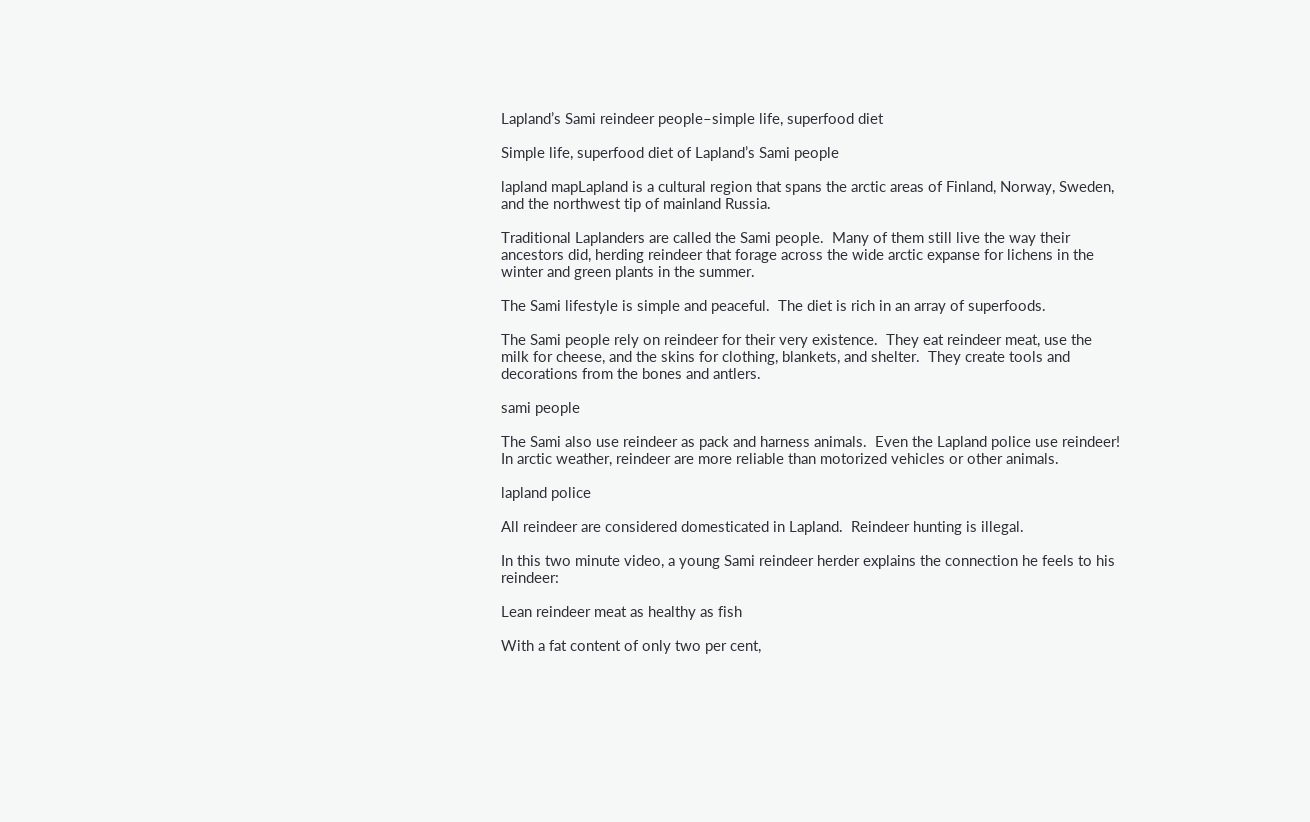Lapland’s Sami reindeer people–simple life, superfood diet

Simple life, superfood diet of Lapland’s Sami people

lapland mapLapland is a cultural region that spans the arctic areas of Finland, Norway, Sweden, and the northwest tip of mainland Russia.

Traditional Laplanders are called the Sami people.  Many of them still live the way their ancestors did, herding reindeer that forage across the wide arctic expanse for lichens in the winter and green plants in the summer.

The Sami lifestyle is simple and peaceful.  The diet is rich in an array of superfoods.

The Sami people rely on reindeer for their very existence.  They eat reindeer meat, use the milk for cheese, and the skins for clothing, blankets, and shelter.  They create tools and decorations from the bones and antlers.

sami people

The Sami also use reindeer as pack and harness animals.  Even the Lapland police use reindeer!  In arctic weather, reindeer are more reliable than motorized vehicles or other animals.

lapland police

All reindeer are considered domesticated in Lapland.  Reindeer hunting is illegal.

In this two minute video, a young Sami reindeer herder explains the connection he feels to his reindeer:

Lean reindeer meat as healthy as fish

With a fat content of only two per cent,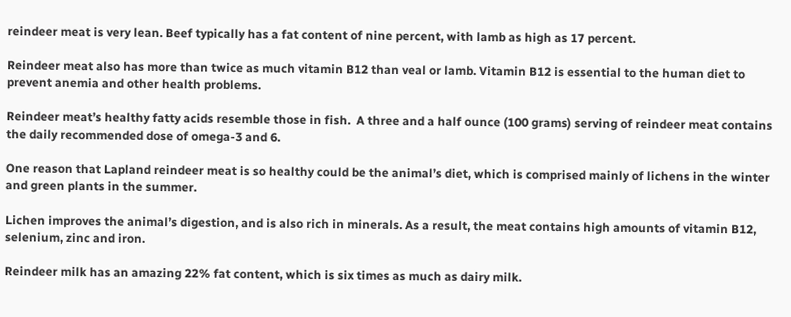reindeer meat is very lean. Beef typically has a fat content of nine percent, with lamb as high as 17 percent.

Reindeer meat also has more than twice as much vitamin B12 than veal or lamb. Vitamin B12 is essential to the human diet to prevent anemia and other health problems.

Reindeer meat’s healthy fatty acids resemble those in fish.  A three and a half ounce (100 grams) serving of reindeer meat contains the daily recommended dose of omega-3 and 6.

One reason that Lapland reindeer meat is so healthy could be the animal’s diet, which is comprised mainly of lichens in the winter and green plants in the summer.

Lichen improves the animal’s digestion, and is also rich in minerals. As a result, the meat contains high amounts of vitamin B12, selenium, zinc and iron.

Reindeer milk has an amazing 22% fat content, which is six times as much as dairy milk.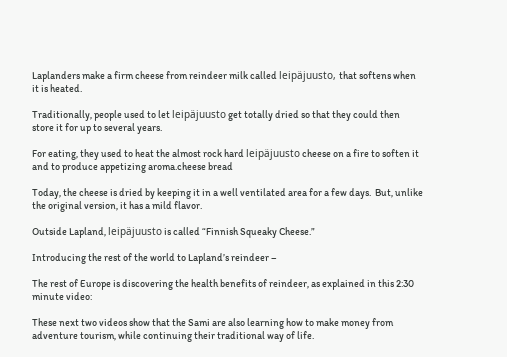Laplanders make a firm cheese from reindeer milk called leipäjuusto, that softens when it is heated.

Traditionally, people used to let leipäjuusto get totally dried so that they could then store it for up to several years.

For eating, they used to heat the almost rock hard leipäjuusto cheese on a fire to soften it and to produce appetizing aroma.cheese bread

Today, the cheese is dried by keeping it in a well ventilated area for a few days.  But, unlike the original version, it has a mild flavor.

Outside Lapland, leipäjuusto is called “Finnish Squeaky Cheese.”

Introducing the rest of the world to Lapland’s reindeer –

The rest of Europe is discovering the health benefits of reindeer, as explained in this 2:30 minute video:

These next two videos show that the Sami are also learning how to make money from adventure tourism, while continuing their traditional way of life.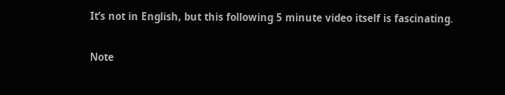It’s not in English, but this following 5 minute video itself is fascinating.

Note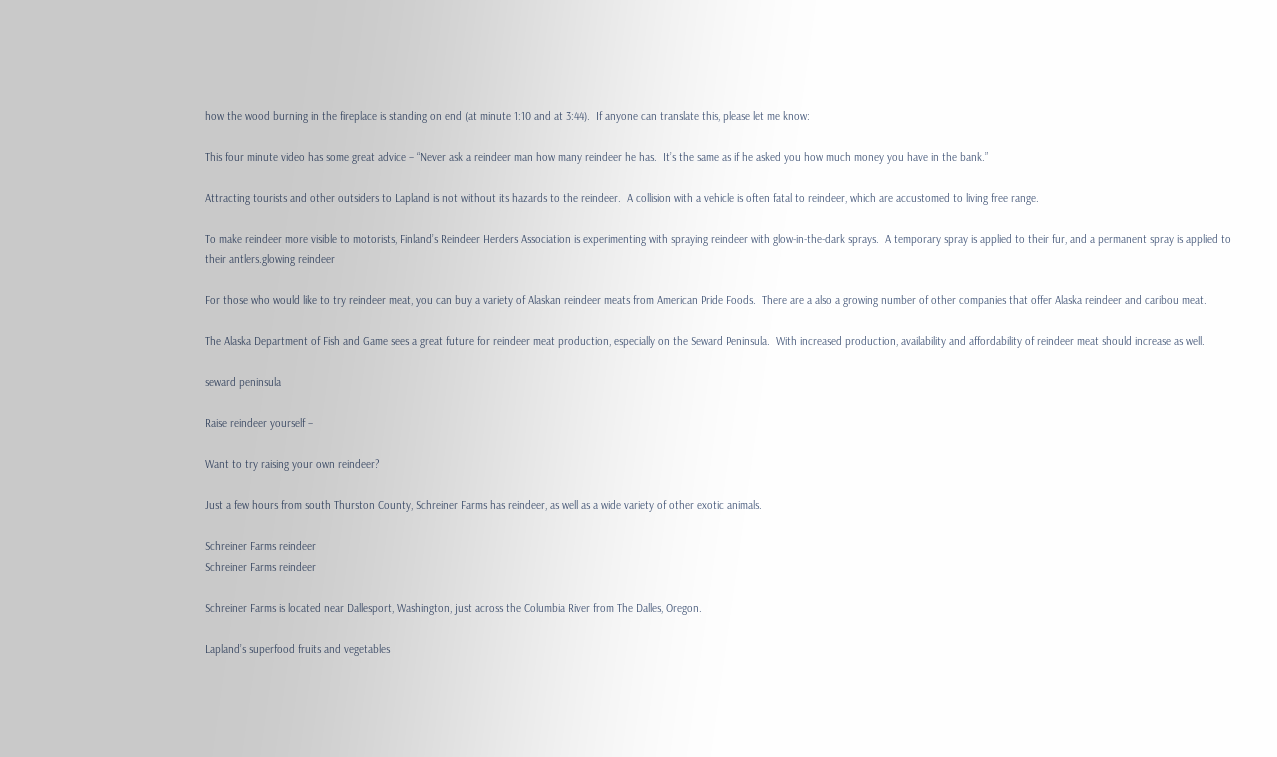how the wood burning in the fireplace is standing on end (at minute 1:10 and at 3:44).  If anyone can translate this, please let me know:

This four minute video has some great advice – “Never ask a reindeer man how many reindeer he has.  It’s the same as if he asked you how much money you have in the bank.”

Attracting tourists and other outsiders to Lapland is not without its hazards to the reindeer.  A collision with a vehicle is often fatal to reindeer, which are accustomed to living free range.

To make reindeer more visible to motorists, Finland’s Reindeer Herders Association is experimenting with spraying reindeer with glow-in-the-dark sprays.  A temporary spray is applied to their fur, and a permanent spray is applied to their antlers.glowing reindeer

For those who would like to try reindeer meat, you can buy a variety of Alaskan reindeer meats from American Pride Foods.  There are a also a growing number of other companies that offer Alaska reindeer and caribou meat.

The Alaska Department of Fish and Game sees a great future for reindeer meat production, especially on the Seward Peninsula.  With increased production, availability and affordability of reindeer meat should increase as well.

seward peninsula

Raise reindeer yourself –

Want to try raising your own reindeer?

Just a few hours from south Thurston County, Schreiner Farms has reindeer, as well as a wide variety of other exotic animals.

Schreiner Farms reindeer
Schreiner Farms reindeer

Schreiner Farms is located near Dallesport, Washington, just across the Columbia River from The Dalles, Oregon.

Lapland’s superfood fruits and vegetables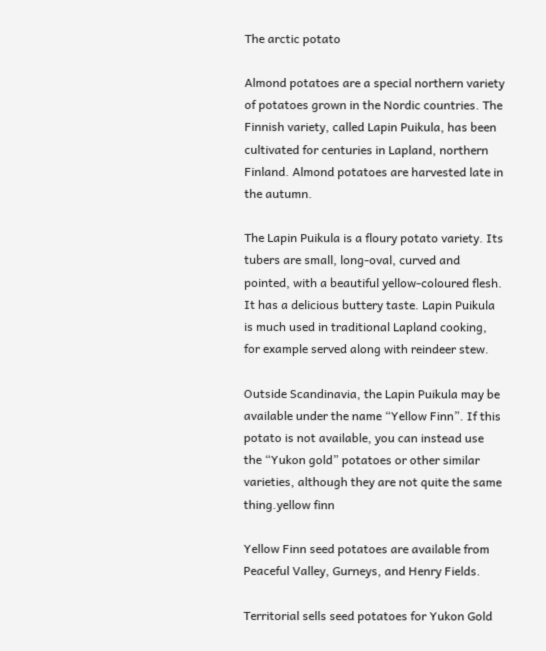The arctic potato

Almond potatoes are a special northern variety of potatoes grown in the Nordic countries. The Finnish variety, called Lapin Puikula, has been cultivated for centuries in Lapland, northern Finland. Almond potatoes are harvested late in the autumn.

The Lapin Puikula is a floury potato variety. Its tubers are small, long-oval, curved and pointed, with a beautiful yellow-coloured flesh. It has a delicious buttery taste. Lapin Puikula is much used in traditional Lapland cooking, for example served along with reindeer stew.

Outside Scandinavia, the Lapin Puikula may be available under the name “Yellow Finn”. If this potato is not available, you can instead use the “Yukon gold” potatoes or other similar varieties, although they are not quite the same thing.yellow finn

Yellow Finn seed potatoes are available from Peaceful Valley, Gurneys, and Henry Fields.

Territorial sells seed potatoes for Yukon Gold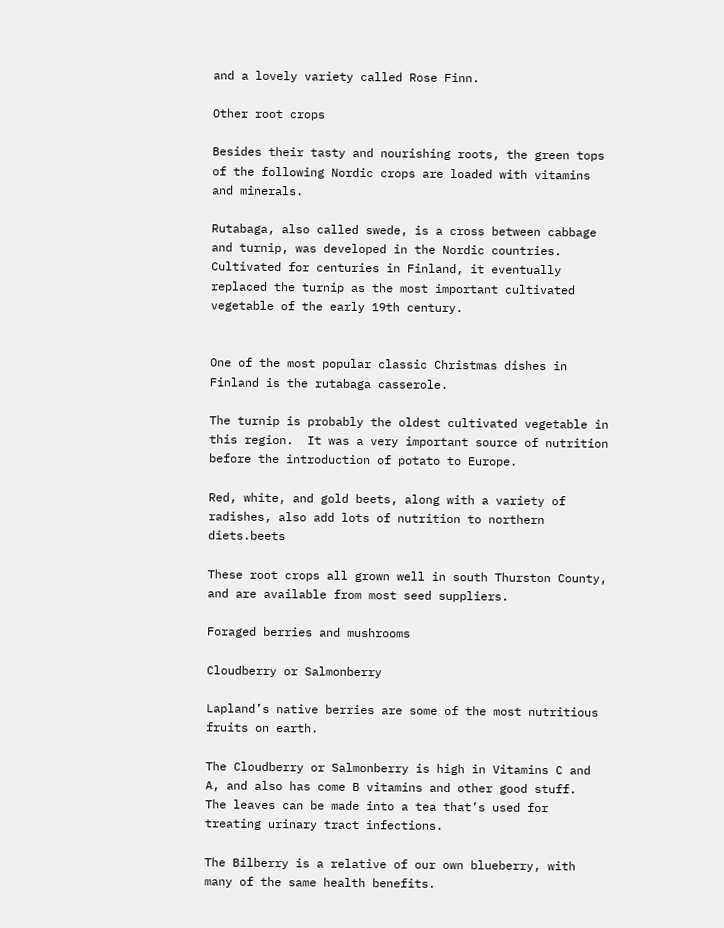and a lovely variety called Rose Finn.

Other root crops

Besides their tasty and nourishing roots, the green tops of the following Nordic crops are loaded with vitamins and minerals.

Rutabaga, also called swede, is a cross between cabbage and turnip, was developed in the Nordic countries. Cultivated for centuries in Finland, it eventually replaced the turnip as the most important cultivated vegetable of the early 19th century.


One of the most popular classic Christmas dishes in Finland is the rutabaga casserole.

The turnip is probably the oldest cultivated vegetable in this region.  It was a very important source of nutrition before the introduction of potato to Europe.

Red, white, and gold beets, along with a variety of radishes, also add lots of nutrition to northern diets.beets

These root crops all grown well in south Thurston County, and are available from most seed suppliers.

Foraged berries and mushrooms

Cloudberry or Salmonberry

Lapland’s native berries are some of the most nutritious fruits on earth.

The Cloudberry or Salmonberry is high in Vitamins C and A, and also has come B vitamins and other good stuff.  The leaves can be made into a tea that’s used for treating urinary tract infections.

The Bilberry is a relative of our own blueberry, with many of the same health benefits.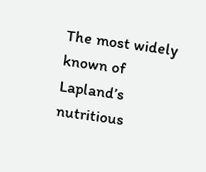The most widely known of Lapland’s nutritious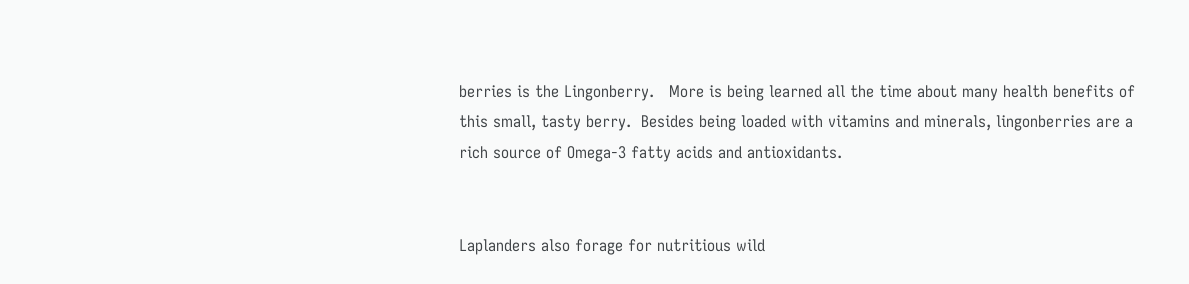berries is the Lingonberry.   More is being learned all the time about many health benefits of this small, tasty berry.  Besides being loaded with vitamins and minerals, lingonberries are a rich source of Omega-3 fatty acids and antioxidants.


Laplanders also forage for nutritious wild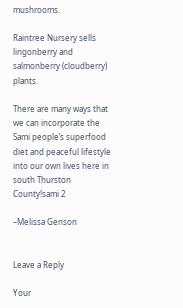mushrooms.

Raintree Nursery sells lingonberry and salmonberry (cloudberry) plants.

There are many ways that we can incorporate the Sami people’s superfood diet and peaceful lifestyle into our own lives here in south Thurston County!sami 2

–Melissa Genson


Leave a Reply

Your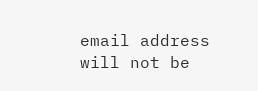email address will not be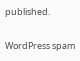published.

WordPress spam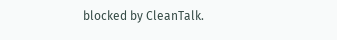blocked by CleanTalk.